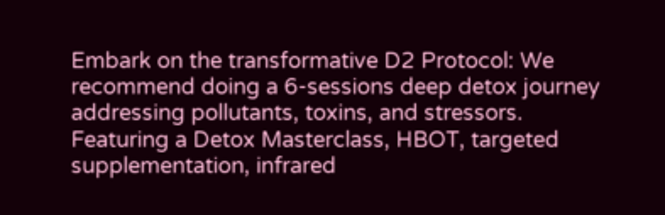Embark on the transformative D2 Protocol: We recommend doing a 6-sessions deep detox journey addressing pollutants, toxins, and stressors. Featuring a Detox Masterclass, HBOT, targeted supplementation, infrared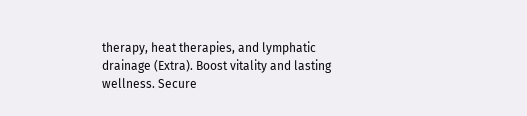therapy, heat therapies, and lymphatic drainage (Extra). Boost vitality and lasting wellness. Secure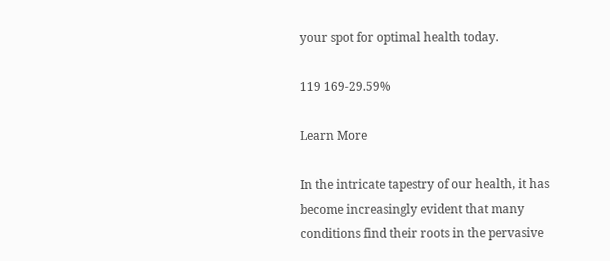your spot for optimal health today.

119 169-29.59%

Learn More

In the intricate tapestry of our health, it has become increasingly evident that many conditions find their roots in the pervasive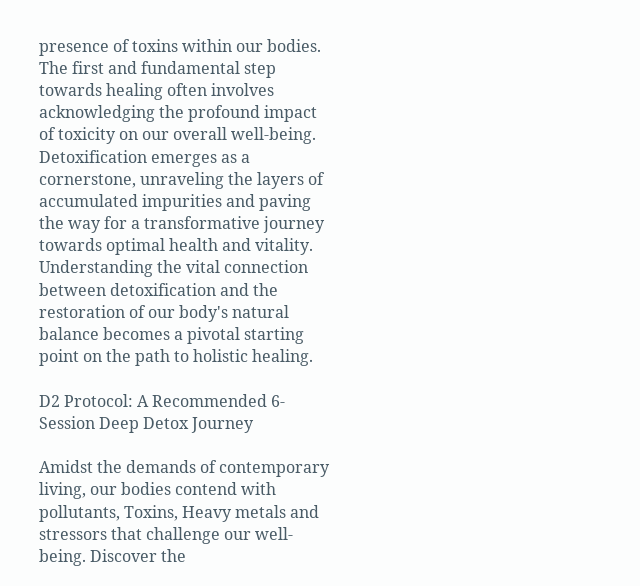presence of toxins within our bodies. The first and fundamental step towards healing often involves acknowledging the profound impact of toxicity on our overall well-being. Detoxification emerges as a cornerstone, unraveling the layers of accumulated impurities and paving the way for a transformative journey towards optimal health and vitality. Understanding the vital connection between detoxification and the restoration of our body's natural balance becomes a pivotal starting point on the path to holistic healing.

D2 Protocol: A Recommended 6-Session Deep Detox Journey

Amidst the demands of contemporary living, our bodies contend with pollutants, Toxins, Heavy metals and stressors that challenge our well-being. Discover the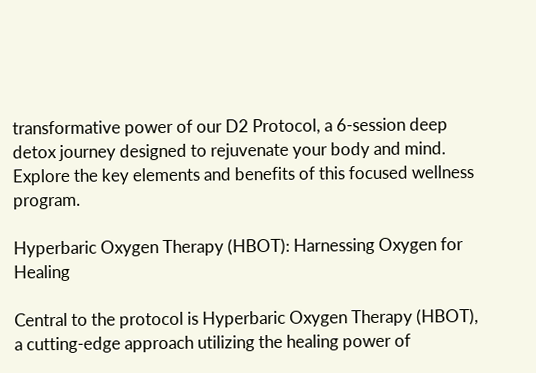transformative power of our D2 Protocol, a 6-session deep detox journey designed to rejuvenate your body and mind. Explore the key elements and benefits of this focused wellness program.

Hyperbaric Oxygen Therapy (HBOT): Harnessing Oxygen for Healing

Central to the protocol is Hyperbaric Oxygen Therapy (HBOT), a cutting-edge approach utilizing the healing power of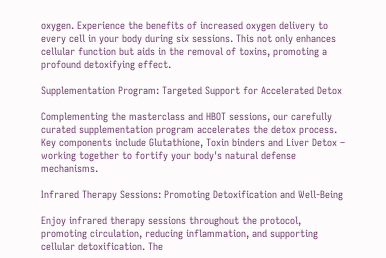oxygen. Experience the benefits of increased oxygen delivery to every cell in your body during six sessions. This not only enhances cellular function but aids in the removal of toxins, promoting a profound detoxifying effect.

Supplementation Program: Targeted Support for Accelerated Detox

Complementing the masterclass and HBOT sessions, our carefully curated supplementation program accelerates the detox process. Key components include Glutathione, Toxin binders and Liver Detox – working together to fortify your body's natural defense mechanisms.

Infrared Therapy Sessions: Promoting Detoxification and Well-Being

Enjoy infrared therapy sessions throughout the protocol, promoting circulation, reducing inflammation, and supporting cellular detoxification. The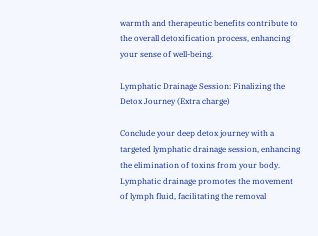warmth and therapeutic benefits contribute to the overall detoxification process, enhancing your sense of well-being.

Lymphatic Drainage Session: Finalizing the Detox Journey (Extra charge)

Conclude your deep detox journey with a targeted lymphatic drainage session, enhancing the elimination of toxins from your body. Lymphatic drainage promotes the movement of lymph fluid, facilitating the removal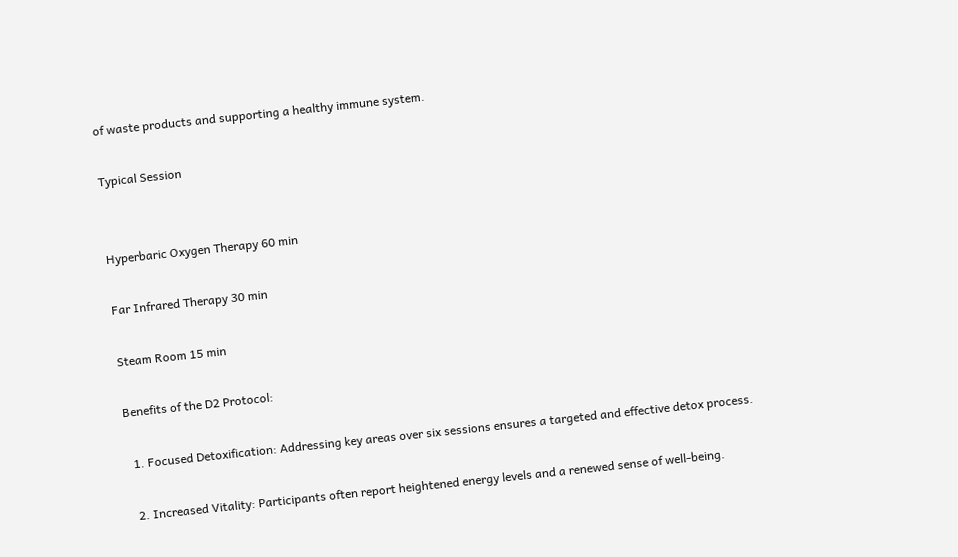of waste products and supporting a healthy immune system.

Typical Session


Hyperbaric Oxygen Therapy 60 min

Far Infrared Therapy 30 min

Steam Room 15 min

Benefits of the D2 Protocol:

  1. Focused Detoxification: Addressing key areas over six sessions ensures a targeted and effective detox process.

  2. Increased Vitality: Participants often report heightened energy levels and a renewed sense of well-being.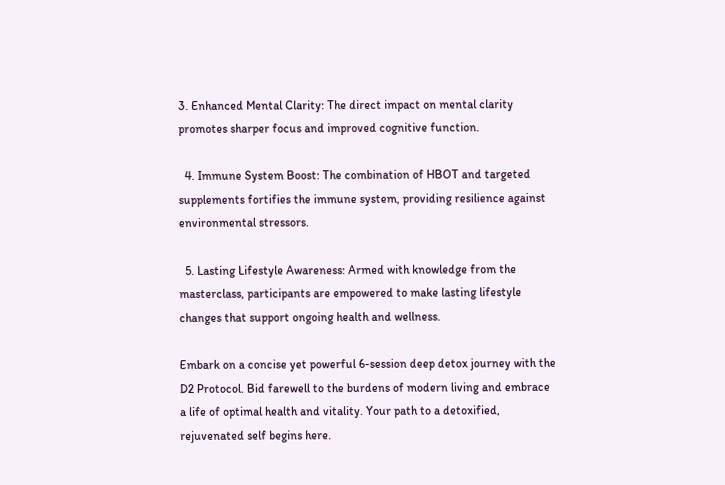3. Enhanced Mental Clarity: The direct impact on mental clarity promotes sharper focus and improved cognitive function.

  4. Immune System Boost: The combination of HBOT and targeted supplements fortifies the immune system, providing resilience against environmental stressors.

  5. Lasting Lifestyle Awareness: Armed with knowledge from the masterclass, participants are empowered to make lasting lifestyle changes that support ongoing health and wellness.

Embark on a concise yet powerful 6-session deep detox journey with the D2 Protocol. Bid farewell to the burdens of modern living and embrace a life of optimal health and vitality. Your path to a detoxified, rejuvenated self begins here.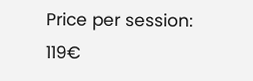Price per session: 119€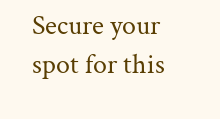Secure your spot for this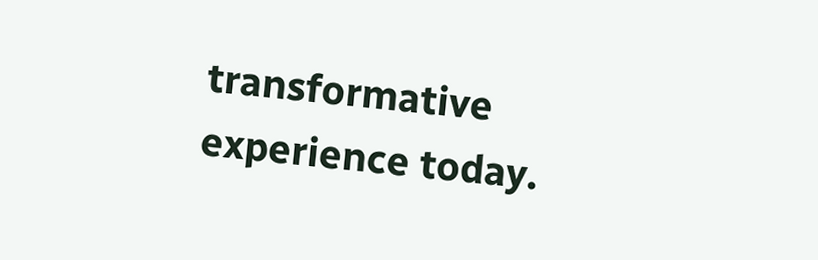transformative experience today.